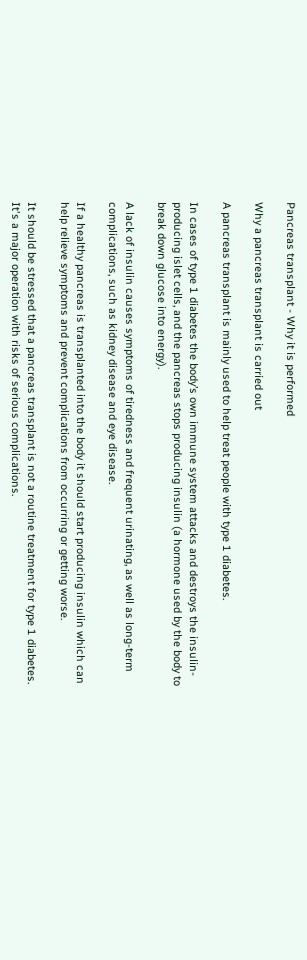Pancreas transplant - Why it is performed

Why a pancreas transplant is carried out

A pancreas transplant is mainly used to help treat people with type 1 diabetes.

In cases of type 1 diabetes the body’s own immune system attacks and destroys the insulin-producing islet cells, and the pancreas stops producing insulin (a hormone used by the body to break down glucose into energy).

A lack of insulin causes symptoms of tiredness and frequent urinating, as well as long-term complications, such as kidney disease and eye disease.

If a healthy pancreas is transplanted into the body it should start producing insulin which can help relieve symptoms and prevent complications from occurring or getting worse.

It should be stressed that a pancreas transplant is not a routine treatment for type 1 diabetes. It's a major operation with risks of serious complications.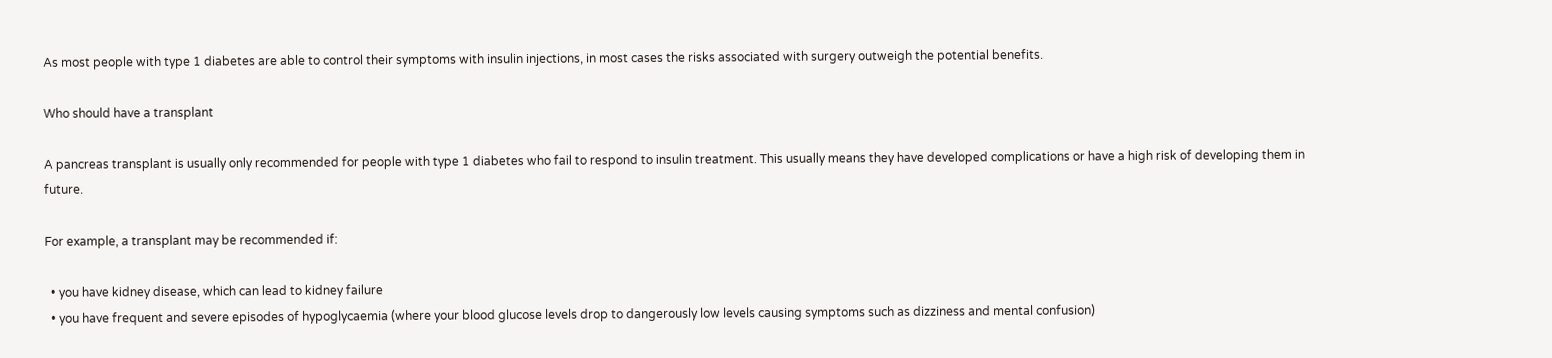As most people with type 1 diabetes are able to control their symptoms with insulin injections, in most cases the risks associated with surgery outweigh the potential benefits.

Who should have a transplant

A pancreas transplant is usually only recommended for people with type 1 diabetes who fail to respond to insulin treatment. This usually means they have developed complications or have a high risk of developing them in future.

For example, a transplant may be recommended if:

  • you have kidney disease, which can lead to kidney failure
  • you have frequent and severe episodes of hypoglycaemia (where your blood glucose levels drop to dangerously low levels causing symptoms such as dizziness and mental confusion)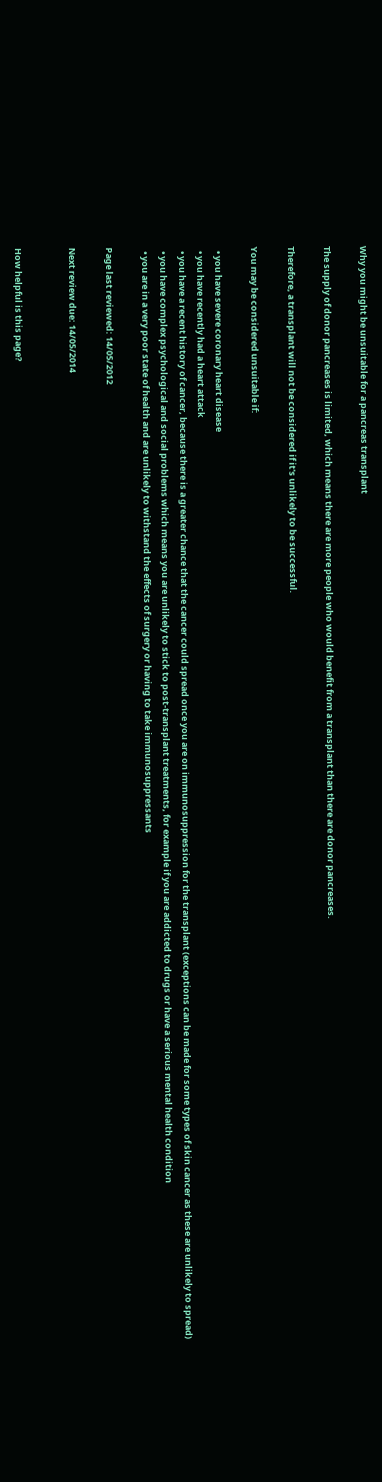Why you might be unsuitable for a pancreas transplant

The supply of donor pancreases is limited, which means there are more people who would benefit from a transplant than there are donor pancreases.

Therefore, a transplant will not be considered if it's unlikely to be successful.

You may be considered unsuitable if:

  • you have severe coronary heart disease
  • you have recently had a heart attack
  • you have a recent history of cancer, because there is a greater chance that the cancer could spread once you are on immunosuppression for the transplant (exceptions can be made for some types of skin cancer as these are unlikely to spread)
  • you have complex psychological and social problems which means you are unlikely to stick to post-transplant treatments, for example if you are addicted to drugs or have a serious mental health condition
  • you are in a very poor state of health and are unlikely to withstand the effects of surgery or having to take immunosuppressants

Page last reviewed: 14/05/2012

Next review due: 14/05/2014


How helpful is this page?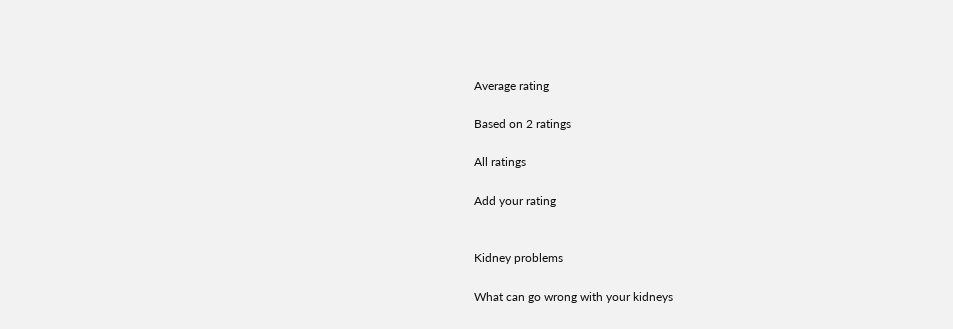Average rating

Based on 2 ratings

All ratings

Add your rating


Kidney problems

What can go wrong with your kidneys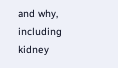and why, including kidney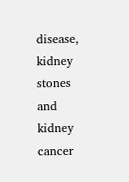disease, kidney stones and kidney cancer